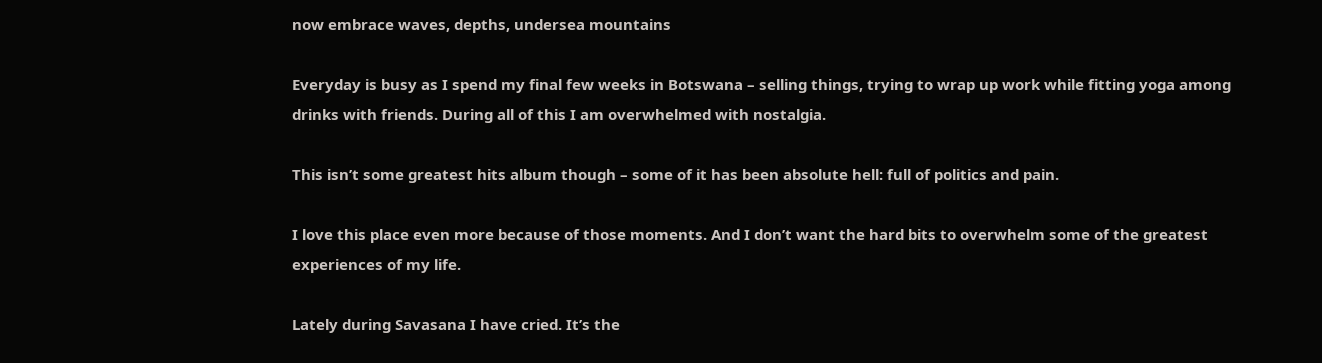now embrace waves, depths, undersea mountains

Everyday is busy as I spend my final few weeks in Botswana – selling things, trying to wrap up work while fitting yoga among drinks with friends. During all of this I am overwhelmed with nostalgia.

This isn’t some greatest hits album though – some of it has been absolute hell: full of politics and pain.

I love this place even more because of those moments. And I don’t want the hard bits to overwhelm some of the greatest experiences of my life.

Lately during Savasana I have cried. It’s the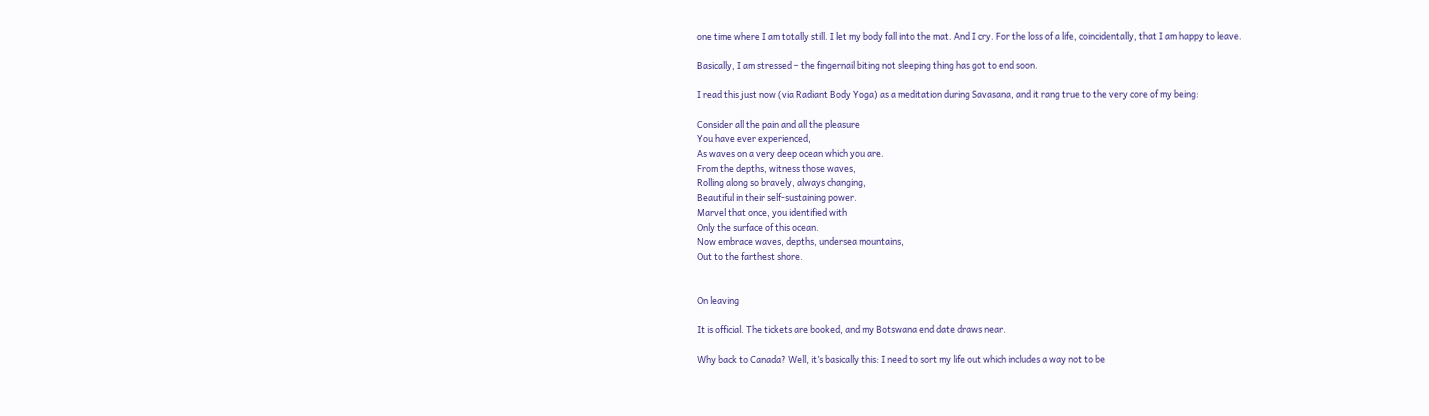one time where I am totally still. I let my body fall into the mat. And I cry. For the loss of a life, coincidentally, that I am happy to leave.

Basically, I am stressed – the fingernail biting not sleeping thing has got to end soon.

I read this just now (via Radiant Body Yoga) as a meditation during Savasana, and it rang true to the very core of my being:

Consider all the pain and all the pleasure
You have ever experienced,
As waves on a very deep ocean which you are.
From the depths, witness those waves,
Rolling along so bravely, always changing,
Beautiful in their self-sustaining power.
Marvel that once, you identified with
Only the surface of this ocean.
Now embrace waves, depths, undersea mountains,
Out to the farthest shore.


On leaving

It is official. The tickets are booked, and my Botswana end date draws near.

Why back to Canada? Well, it’s basically this: I need to sort my life out which includes a way not to be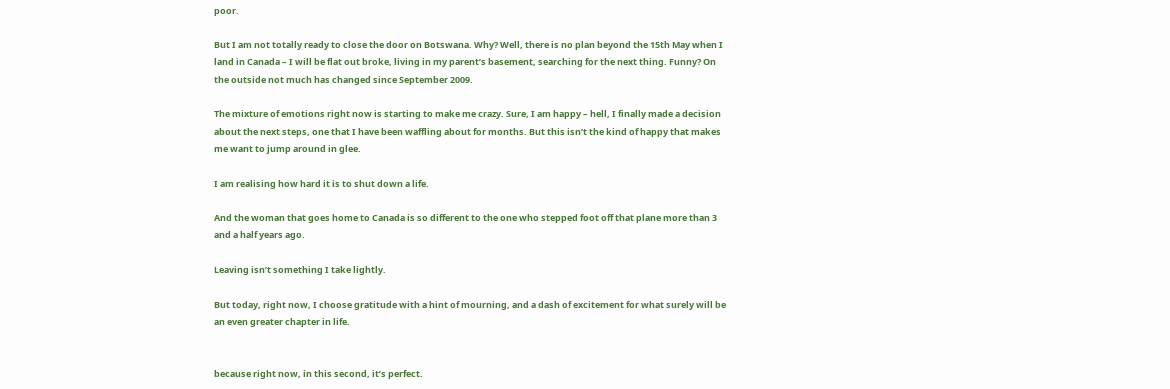poor.

But I am not totally ready to close the door on Botswana. Why? Well, there is no plan beyond the 15th May when I land in Canada – I will be flat out broke, living in my parent’s basement, searching for the next thing. Funny? On the outside not much has changed since September 2009.

The mixture of emotions right now is starting to make me crazy. Sure, I am happy – hell, I finally made a decision about the next steps, one that I have been waffling about for months. But this isn’t the kind of happy that makes me want to jump around in glee.

I am realising how hard it is to shut down a life.

And the woman that goes home to Canada is so different to the one who stepped foot off that plane more than 3 and a half years ago.

Leaving isn’t something I take lightly.

But today, right now, I choose gratitude with a hint of mourning, and a dash of excitement for what surely will be an even greater chapter in life.


because right now, in this second, it’s perfect.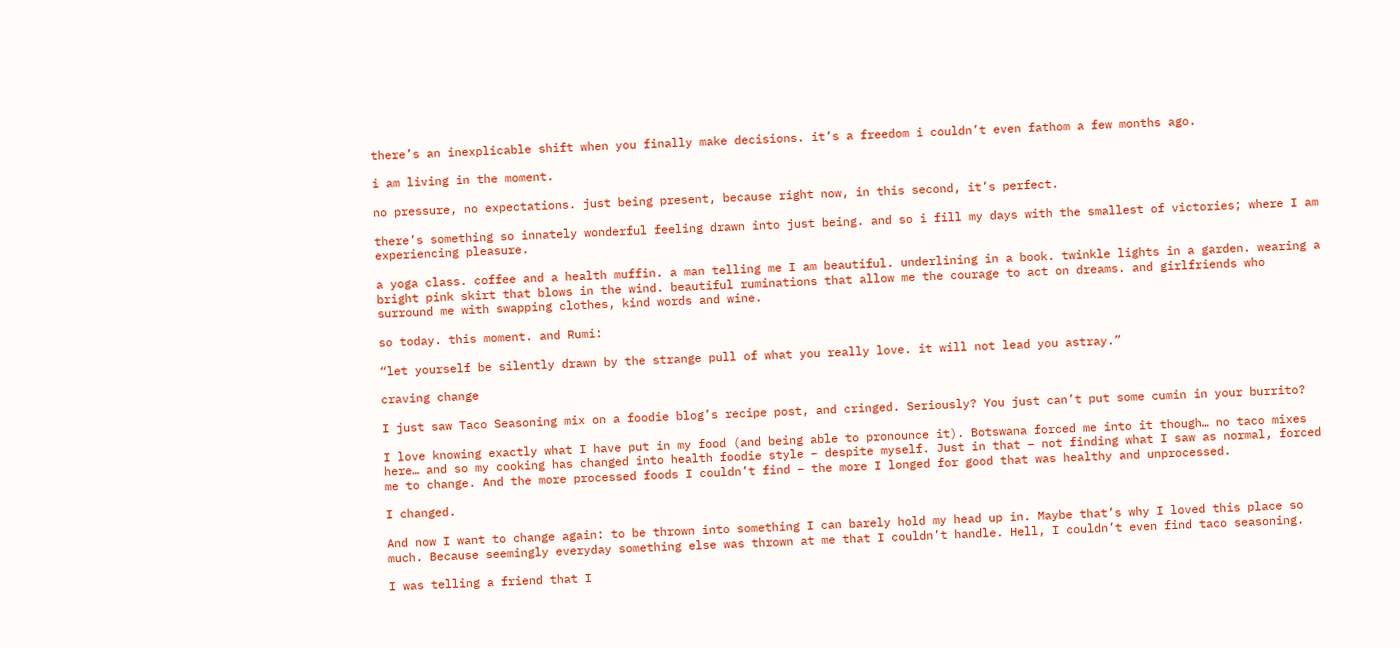there’s an inexplicable shift when you finally make decisions. it’s a freedom i couldn’t even fathom a few months ago.

i am living in the moment.

no pressure, no expectations. just being present, because right now, in this second, it’s perfect.

there’s something so innately wonderful feeling drawn into just being. and so i fill my days with the smallest of victories; where I am experiencing pleasure.

a yoga class. coffee and a health muffin. a man telling me I am beautiful. underlining in a book. twinkle lights in a garden. wearing a bright pink skirt that blows in the wind. beautiful ruminations that allow me the courage to act on dreams. and girlfriends who surround me with swapping clothes, kind words and wine.

so today. this moment. and Rumi:

“let yourself be silently drawn by the strange pull of what you really love. it will not lead you astray.”

craving change

I just saw Taco Seasoning mix on a foodie blog’s recipe post, and cringed. Seriously? You just can’t put some cumin in your burrito?

I love knowing exactly what I have put in my food (and being able to pronounce it). Botswana forced me into it though… no taco mixes here… and so my cooking has changed into health foodie style – despite myself. Just in that – not finding what I saw as normal, forced me to change. And the more processed foods I couldn’t find – the more I longed for good that was healthy and unprocessed.

I changed.

And now I want to change again: to be thrown into something I can barely hold my head up in. Maybe that’s why I loved this place so much. Because seemingly everyday something else was thrown at me that I couldn’t handle. Hell, I couldn’t even find taco seasoning.

I was telling a friend that I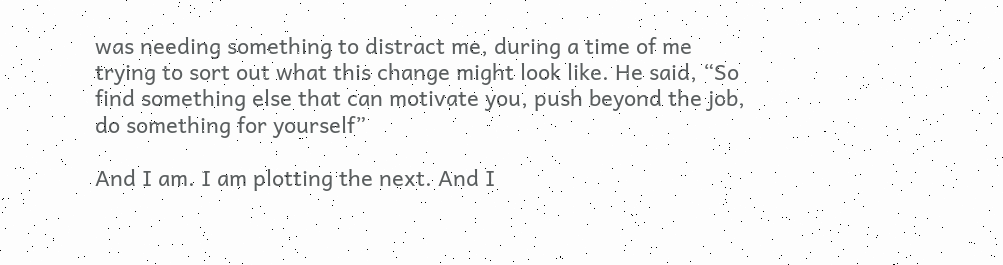was needing something to distract me, during a time of me trying to sort out what this change might look like. He said, “So find something else that can motivate you, push beyond the job, do something for yourself”

And I am. I am plotting the next. And I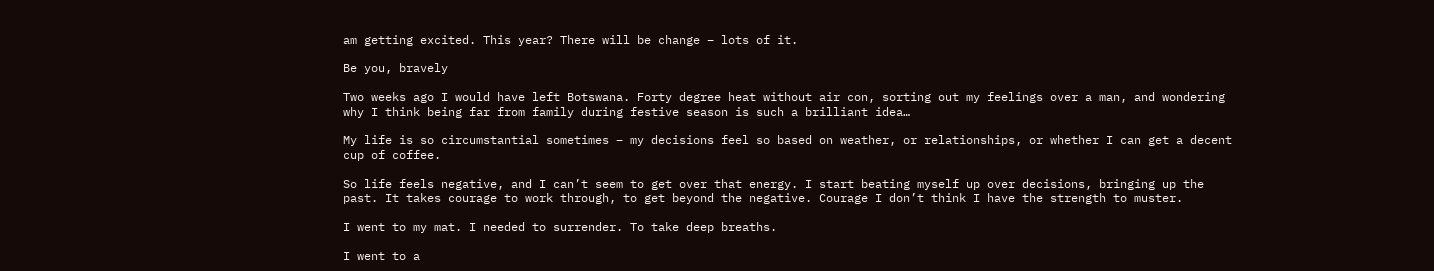am getting excited. This year? There will be change – lots of it.

Be you, bravely

Two weeks ago I would have left Botswana. Forty degree heat without air con, sorting out my feelings over a man, and wondering why I think being far from family during festive season is such a brilliant idea…

My life is so circumstantial sometimes – my decisions feel so based on weather, or relationships, or whether I can get a decent cup of coffee.

So life feels negative, and I can’t seem to get over that energy. I start beating myself up over decisions, bringing up the past. It takes courage to work through, to get beyond the negative. Courage I don’t think I have the strength to muster.

I went to my mat. I needed to surrender. To take deep breaths.

I went to a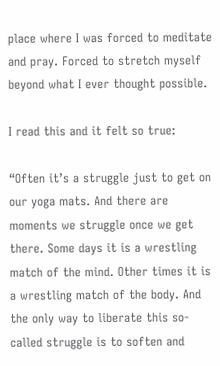place where I was forced to meditate and pray. Forced to stretch myself beyond what I ever thought possible.

I read this and it felt so true:

“Often it’s a struggle just to get on our yoga mats. And there are moments we struggle once we get there. Some days it is a wrestling match of the mind. Other times it is a wrestling match of the body. And the only way to liberate this so-called struggle is to soften and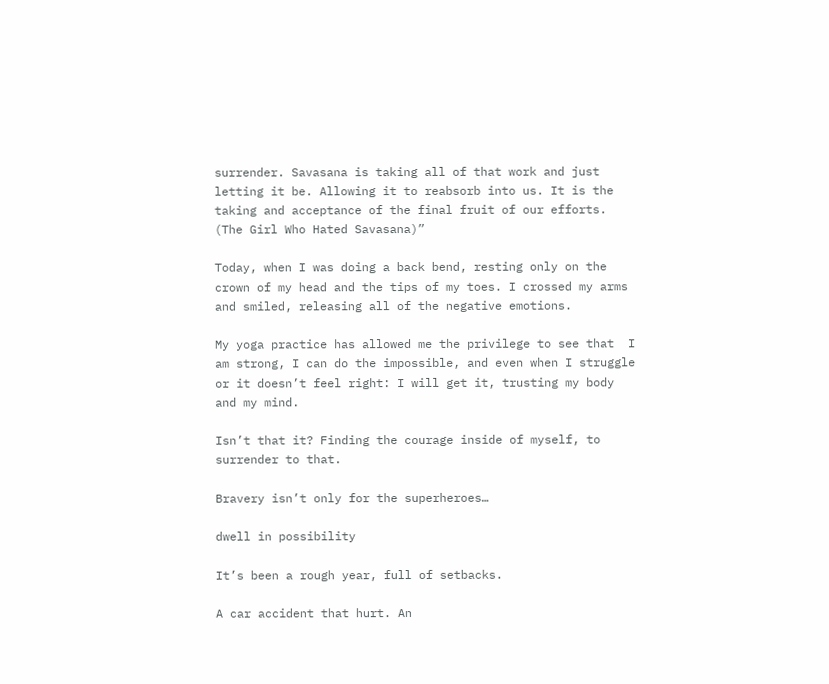surrender. Savasana is taking all of that work and just letting it be. Allowing it to reabsorb into us. It is the taking and acceptance of the final fruit of our efforts. (The Girl Who Hated Savasana)”

Today, when I was doing a back bend, resting only on the crown of my head and the tips of my toes. I crossed my arms and smiled, releasing all of the negative emotions.

My yoga practice has allowed me the privilege to see that  I am strong, I can do the impossible, and even when I struggle or it doesn’t feel right: I will get it, trusting my body and my mind.

Isn’t that it? Finding the courage inside of myself, to surrender to that.

Bravery isn’t only for the superheroes…

dwell in possibility

It’s been a rough year, full of setbacks.

A car accident that hurt. An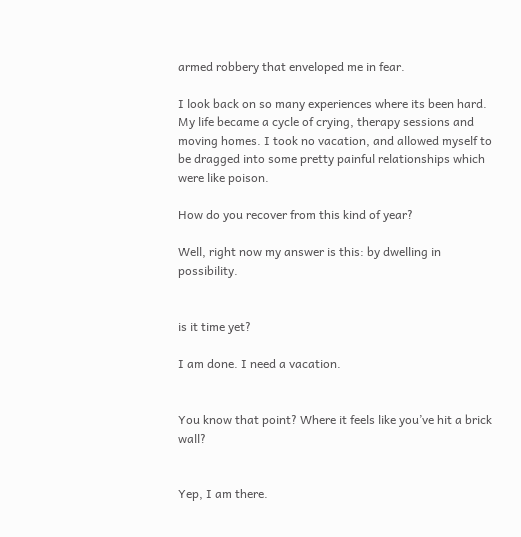armed robbery that enveloped me in fear.

I look back on so many experiences where its been hard. My life became a cycle of crying, therapy sessions and moving homes. I took no vacation, and allowed myself to be dragged into some pretty painful relationships which were like poison.

How do you recover from this kind of year?

Well, right now my answer is this: by dwelling in possibility.


is it time yet?

I am done. I need a vacation.


You know that point? Where it feels like you’ve hit a brick wall?


Yep, I am there.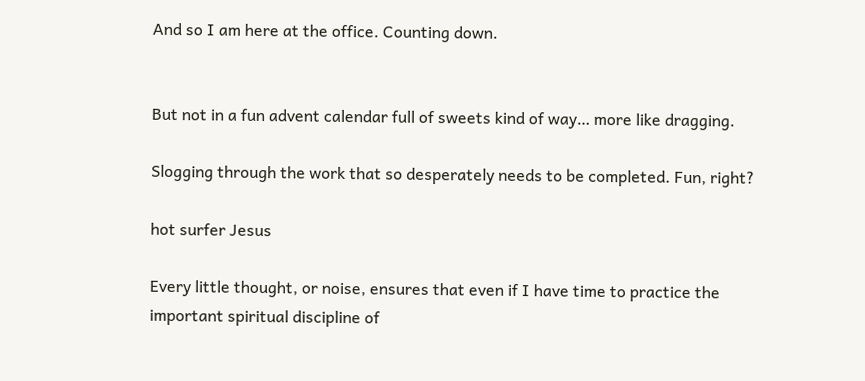And so I am here at the office. Counting down.


But not in a fun advent calendar full of sweets kind of way… more like dragging.

Slogging through the work that so desperately needs to be completed. Fun, right?

hot surfer Jesus

Every little thought, or noise, ensures that even if I have time to practice the important spiritual discipline of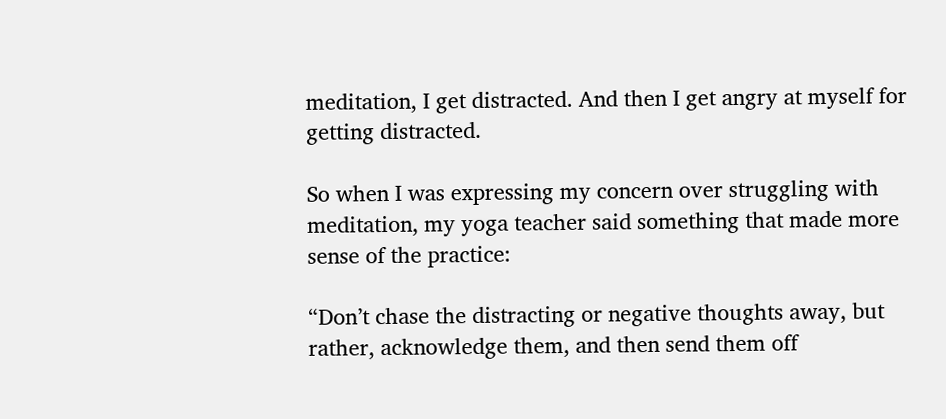meditation, I get distracted. And then I get angry at myself for getting distracted.

So when I was expressing my concern over struggling with meditation, my yoga teacher said something that made more sense of the practice:

“Don’t chase the distracting or negative thoughts away, but rather, acknowledge them, and then send them off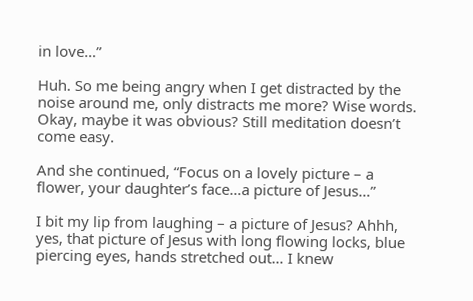in love…”

Huh. So me being angry when I get distracted by the noise around me, only distracts me more? Wise words. Okay, maybe it was obvious? Still meditation doesn’t come easy.

And she continued, “Focus on a lovely picture – a flower, your daughter’s face…a picture of Jesus…”

I bit my lip from laughing – a picture of Jesus? Ahhh, yes, that picture of Jesus with long flowing locks, blue piercing eyes, hands stretched out… I knew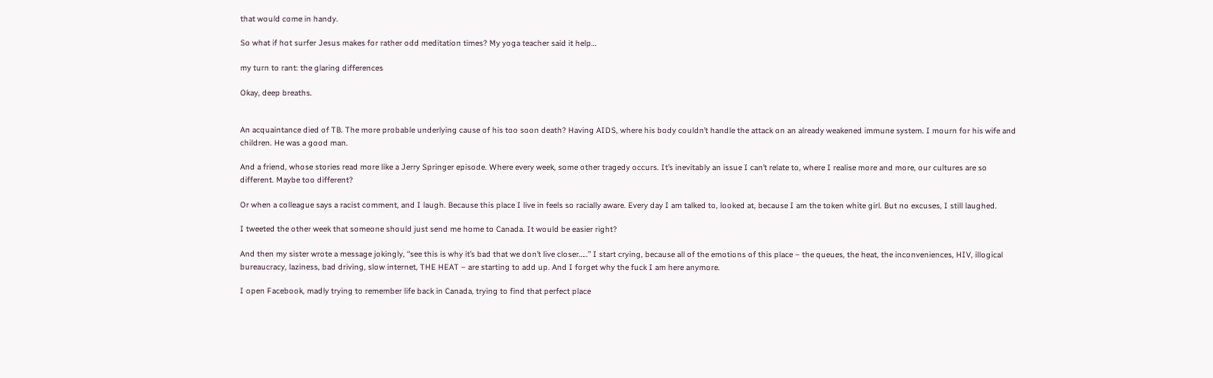that would come in handy.

So what if hot surfer Jesus makes for rather odd meditation times? My yoga teacher said it help…

my turn to rant: the glaring differences

Okay, deep breaths.


An acquaintance died of TB. The more probable underlying cause of his too soon death? Having AIDS, where his body couldn’t handle the attack on an already weakened immune system. I mourn for his wife and children. He was a good man.

And a friend, whose stories read more like a Jerry Springer episode. Where every week, some other tragedy occurs. It’s inevitably an issue I can’t relate to, where I realise more and more, our cultures are so different. Maybe too different?

Or when a colleague says a racist comment, and I laugh. Because this place I live in feels so racially aware. Every day I am talked to, looked at, because I am the token white girl. But no excuses, I still laughed.

I tweeted the other week that someone should just send me home to Canada. It would be easier right?

And then my sister wrote a message jokingly, “see this is why it’s bad that we don’t live closer…..” I start crying, because all of the emotions of this place – the queues, the heat, the inconveniences, HIV, illogical bureaucracy, laziness, bad driving, slow internet, THE HEAT – are starting to add up. And I forget why the fuck I am here anymore.

I open Facebook, madly trying to remember life back in Canada, trying to find that perfect place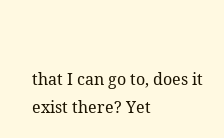that I can go to, does it exist there? Yet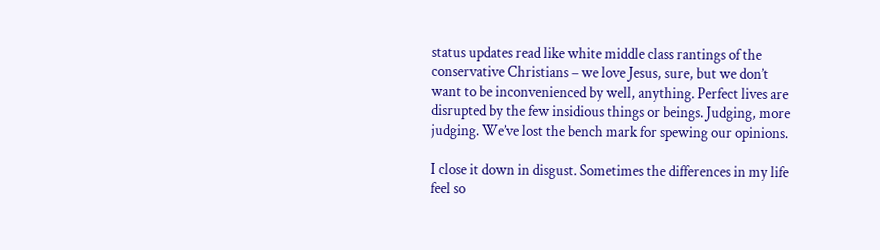status updates read like white middle class rantings of the conservative Christians – we love Jesus, sure, but we don’t want to be inconvenienced by well, anything. Perfect lives are disrupted by the few insidious things or beings. Judging, more judging. We’ve lost the bench mark for spewing our opinions.

I close it down in disgust. Sometimes the differences in my life feel so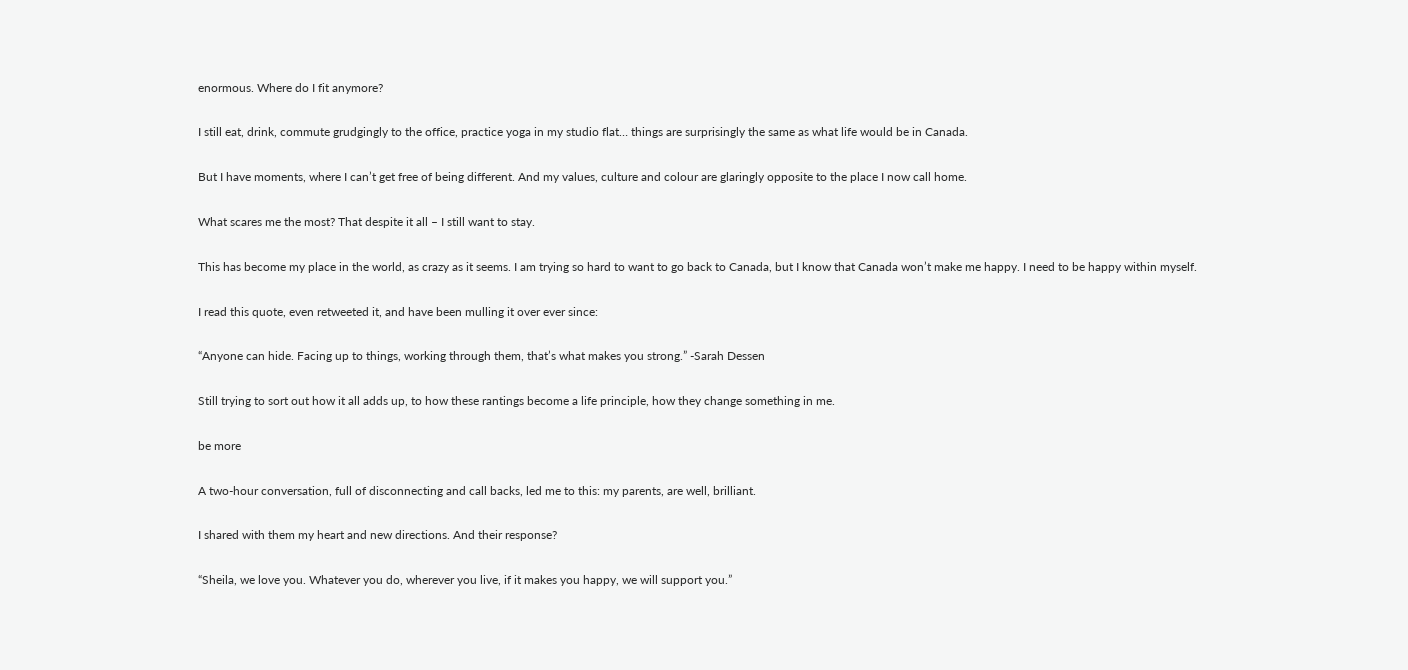enormous. Where do I fit anymore?

I still eat, drink, commute grudgingly to the office, practice yoga in my studio flat… things are surprisingly the same as what life would be in Canada.

But I have moments, where I can’t get free of being different. And my values, culture and colour are glaringly opposite to the place I now call home.

What scares me the most? That despite it all – I still want to stay.

This has become my place in the world, as crazy as it seems. I am trying so hard to want to go back to Canada, but I know that Canada won’t make me happy. I need to be happy within myself.

I read this quote, even retweeted it, and have been mulling it over ever since:

“Anyone can hide. Facing up to things, working through them, that’s what makes you strong.” -Sarah Dessen

Still trying to sort out how it all adds up, to how these rantings become a life principle, how they change something in me.

be more

A two-hour conversation, full of disconnecting and call backs, led me to this: my parents, are well, brilliant.

I shared with them my heart and new directions. And their response?

“Sheila, we love you. Whatever you do, wherever you live, if it makes you happy, we will support you.”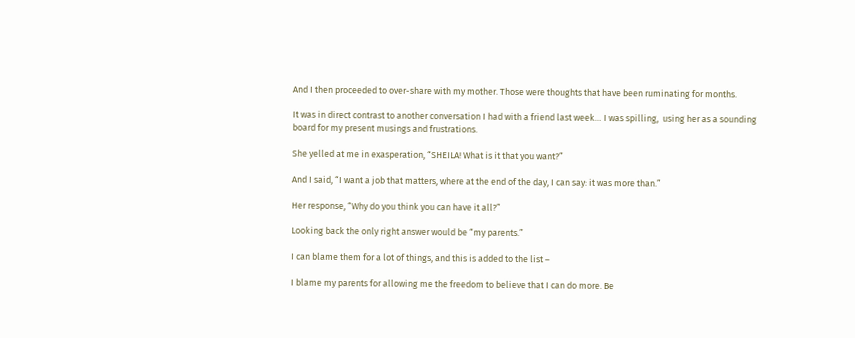And I then proceeded to over-share with my mother. Those were thoughts that have been ruminating for months.

It was in direct contrast to another conversation I had with a friend last week… I was spilling,  using her as a sounding board for my present musings and frustrations.

She yelled at me in exasperation, “SHEILA! What is it that you want?”

And I said, “I want a job that matters, where at the end of the day, I can say: it was more than.”

Her response, “Why do you think you can have it all?”

Looking back the only right answer would be “my parents.”

I can blame them for a lot of things, and this is added to the list –

I blame my parents for allowing me the freedom to believe that I can do more. Be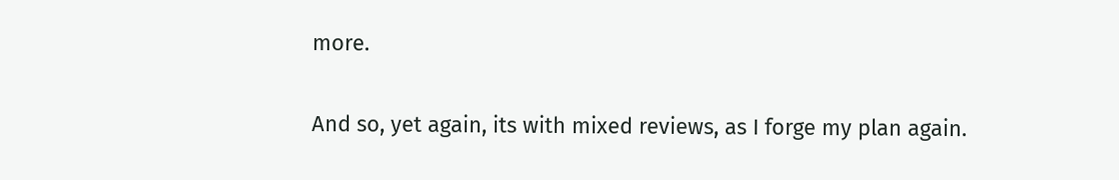more.

And so, yet again, its with mixed reviews, as I forge my plan again.